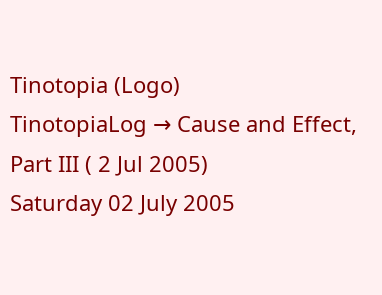Tinotopia (Logo)
TinotopiaLog → Cause and Effect, Part III ( 2 Jul 2005)
Saturday 02 July 2005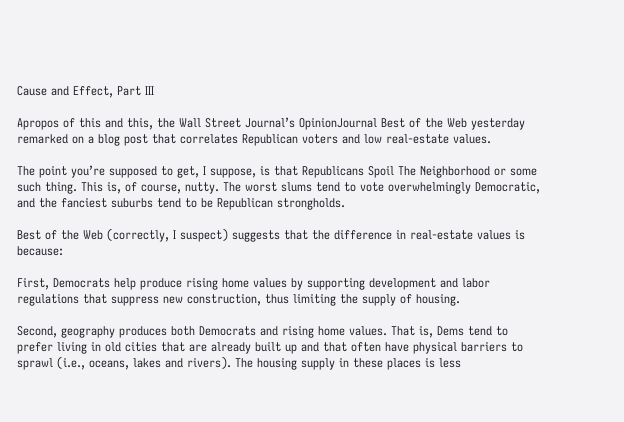Cause and Effect, Part III

Apropos of this and this, the Wall Street Journal’s OpinionJournal Best of the Web yesterday remarked on a blog post that correlates Republican voters and low real-estate values.

The point you’re supposed to get, I suppose, is that Republicans Spoil The Neighborhood or some such thing. This is, of course, nutty. The worst slums tend to vote overwhelmingly Democratic, and the fanciest suburbs tend to be Republican strongholds.

Best of the Web (correctly, I suspect) suggests that the difference in real-estate values is because:

First, Democrats help produce rising home values by supporting development and labor regulations that suppress new construction, thus limiting the supply of housing.

Second, geography produces both Democrats and rising home values. That is, Dems tend to prefer living in old cities that are already built up and that often have physical barriers to sprawl (i.e., oceans, lakes and rivers). The housing supply in these places is less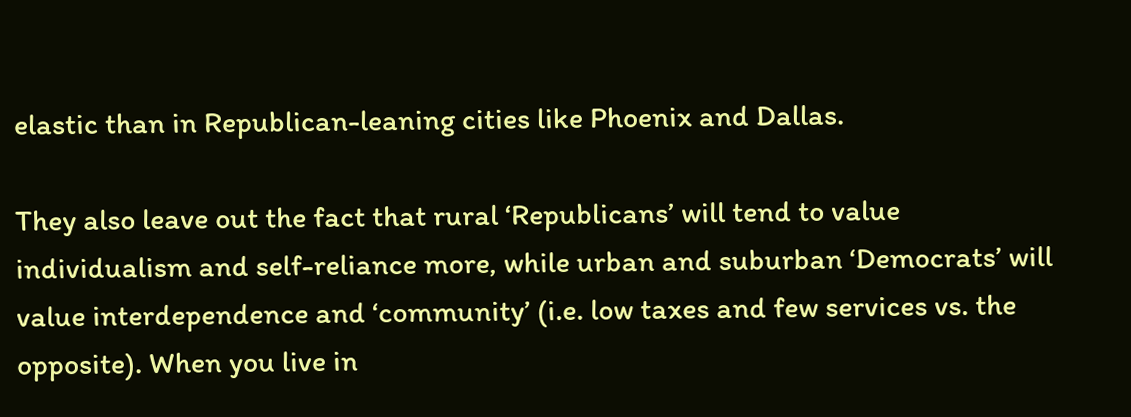elastic than in Republican-leaning cities like Phoenix and Dallas.

They also leave out the fact that rural ‘Republicans’ will tend to value individualism and self-reliance more, while urban and suburban ‘Democrats’ will value interdependence and ‘community’ (i.e. low taxes and few services vs. the opposite). When you live in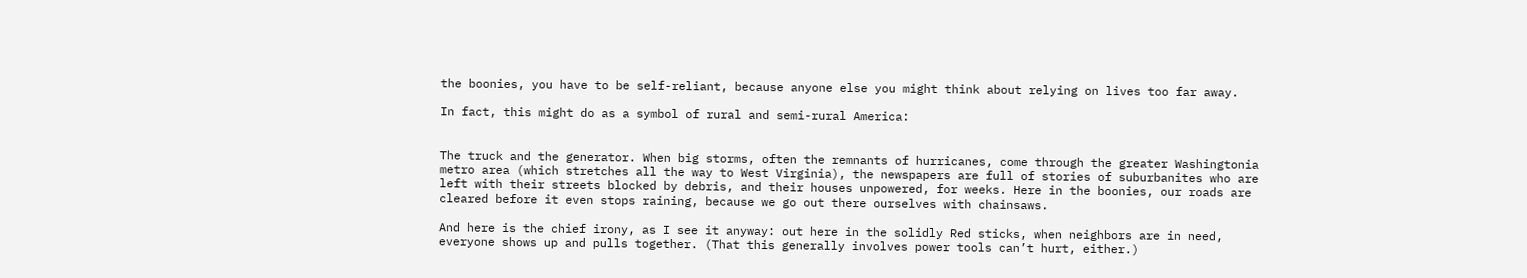the boonies, you have to be self-reliant, because anyone else you might think about relying on lives too far away.

In fact, this might do as a symbol of rural and semi-rural America:


The truck and the generator. When big storms, often the remnants of hurricanes, come through the greater Washingtonia metro area (which stretches all the way to West Virginia), the newspapers are full of stories of suburbanites who are left with their streets blocked by debris, and their houses unpowered, for weeks. Here in the boonies, our roads are cleared before it even stops raining, because we go out there ourselves with chainsaws.

And here is the chief irony, as I see it anyway: out here in the solidly Red sticks, when neighbors are in need, everyone shows up and pulls together. (That this generally involves power tools can’t hurt, either.)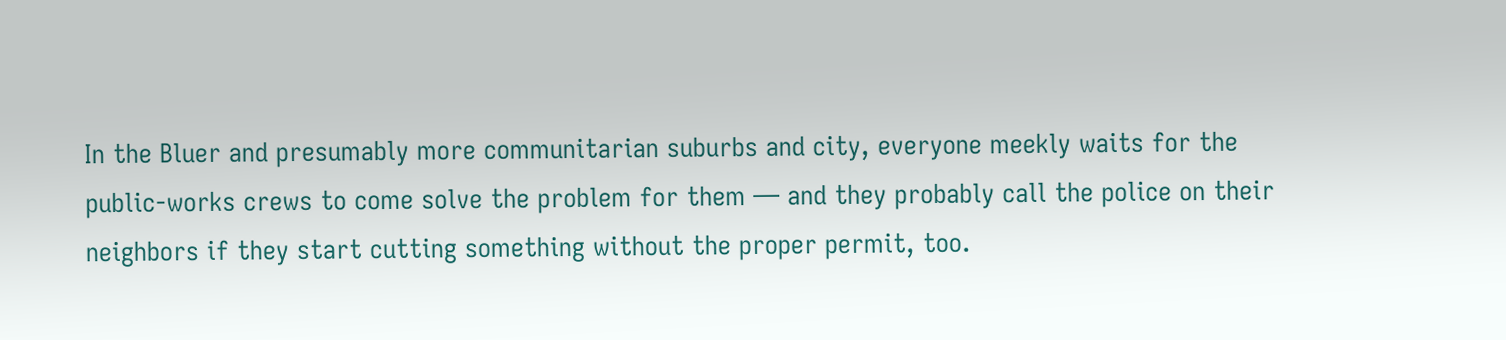In the Bluer and presumably more communitarian suburbs and city, everyone meekly waits for the public-works crews to come solve the problem for them — and they probably call the police on their neighbors if they start cutting something without the proper permit, too.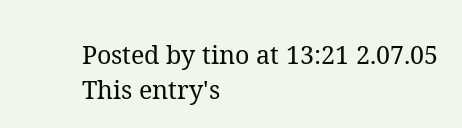Posted by tino at 13:21 2.07.05
This entry's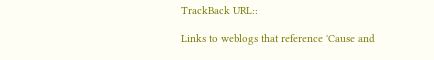TrackBack URL::

Links to weblogs that reference 'Cause and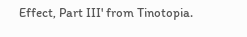Effect, Part III' from Tinotopia.